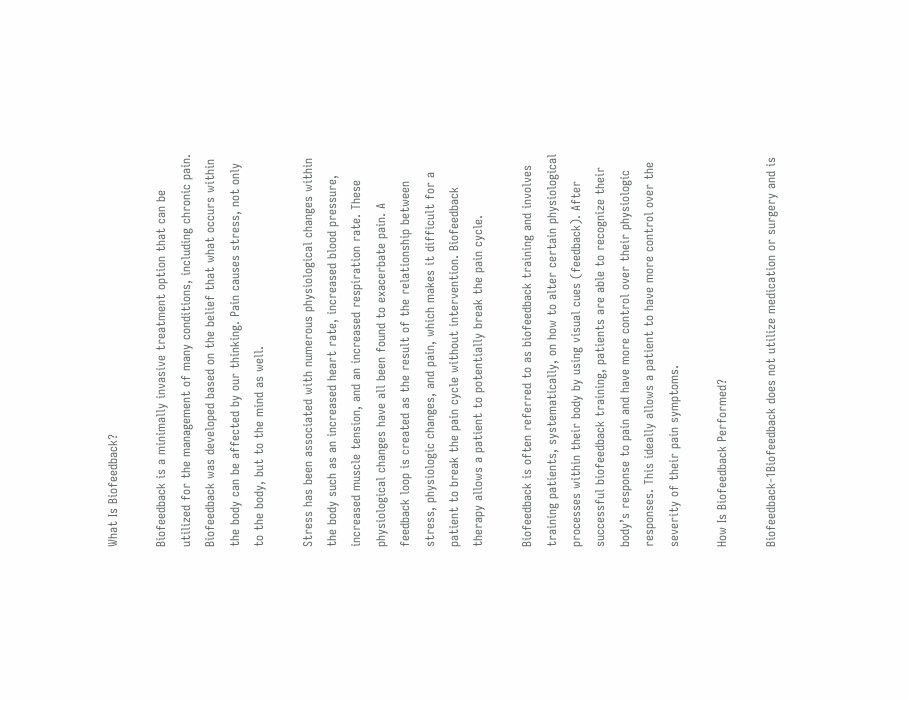What Is Biofeedback?

Biofeedback is a minimally invasive treatment option that can be utilized for the management of many conditions, including chronic pain. Biofeedback was developed based on the belief that what occurs within the body can be affected by our thinking. Pain causes stress, not only to the body, but to the mind as well.

Stress has been associated with numerous physiological changes within the body such as an increased heart rate, increased blood pressure, increased muscle tension, and an increased respiration rate. These physiological changes have all been found to exacerbate pain. A feedback loop is created as the result of the relationship between stress, physiologic changes, and pain, which makes it difficult for a patient to break the pain cycle without intervention. Biofeedback therapy allows a patient to potentially break the pain cycle.

Biofeedback is often referred to as biofeedback training and involves training patients, systematically, on how to alter certain physiological processes within their body by using visual cues (feedback). After successful biofeedback training, patients are able to recognize their body’s response to pain and have more control over their physiologic responses. This ideally allows a patient to have more control over the severity of their pain symptoms.

How Is Biofeedback Performed?

Biofeedback-1Biofeedback does not utilize medication or surgery and is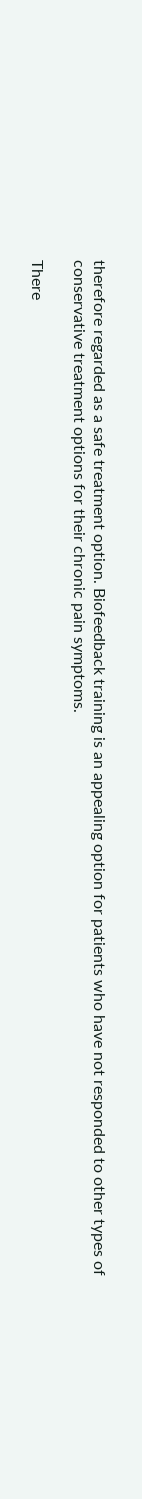therefore regarded as a safe treatment option. Biofeedback training is an appealing option for patients who have not responded to other types of conservative treatment options for their chronic pain symptoms.

There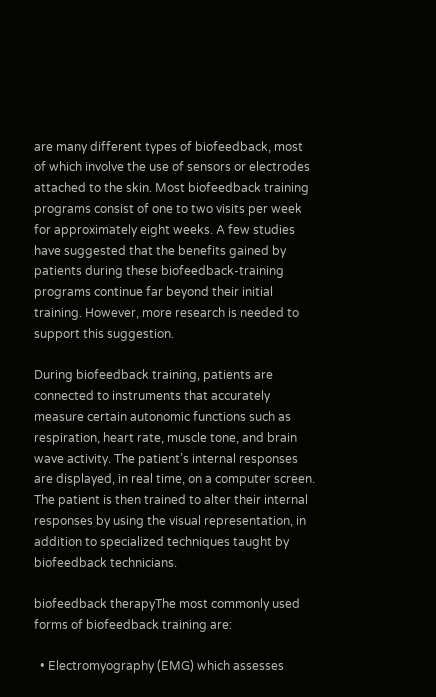are many different types of biofeedback, most of which involve the use of sensors or electrodes attached to the skin. Most biofeedback training programs consist of one to two visits per week for approximately eight weeks. A few studies have suggested that the benefits gained by patients during these biofeedback-training programs continue far beyond their initial training. However, more research is needed to support this suggestion.

During biofeedback training, patients are connected to instruments that accurately measure certain autonomic functions such as respiration, heart rate, muscle tone, and brain wave activity. The patient’s internal responses are displayed, in real time, on a computer screen. The patient is then trained to alter their internal responses by using the visual representation, in addition to specialized techniques taught by biofeedback technicians.

biofeedback therapyThe most commonly used forms of biofeedback training are:

  • Electromyography (EMG) which assesses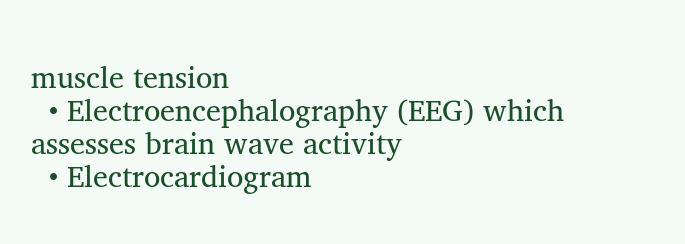muscle tension
  • Electroencephalography (EEG) which assesses brain wave activity
  • Electrocardiogram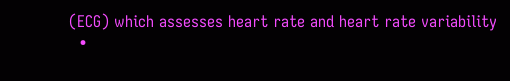(ECG) which assesses heart rate and heart rate variability
  •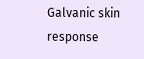Galvanic skin response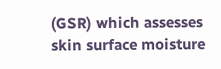(GSR) which assesses skin surface moisture